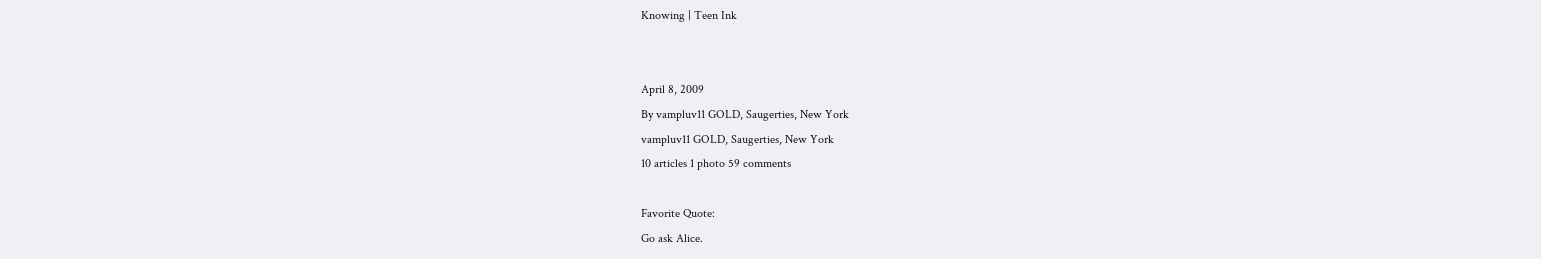Knowing | Teen Ink


April 8, 2009
By vampluv11 GOLD, Saugerties, New York
vampluv11 GOLD, Saugerties, New York
10 articles 1 photo 59 comments

Favorite Quote:
Go ask Alice.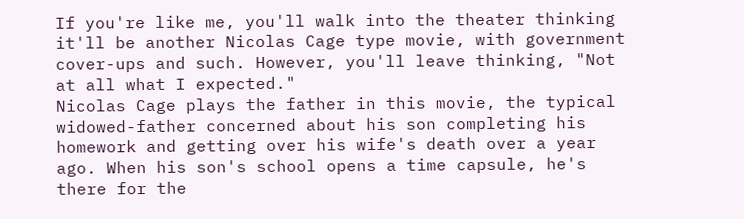If you're like me, you'll walk into the theater thinking it'll be another Nicolas Cage type movie, with government cover-ups and such. However, you'll leave thinking, "Not at all what I expected."
Nicolas Cage plays the father in this movie, the typical widowed-father concerned about his son completing his homework and getting over his wife's death over a year ago. When his son's school opens a time capsule, he's there for the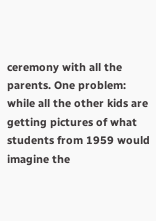ceremony with all the parents. One problem: while all the other kids are getting pictures of what students from 1959 would imagine the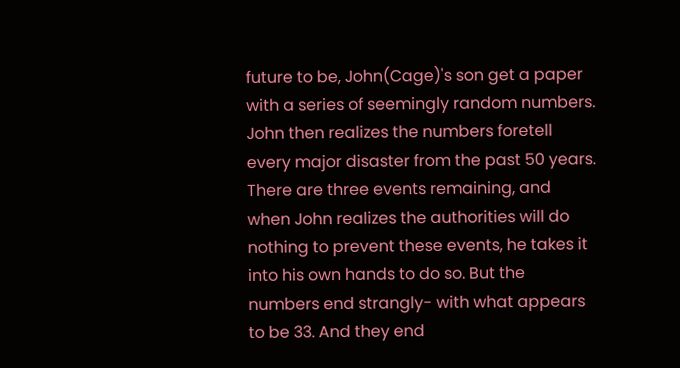future to be, John(Cage)'s son get a paper with a series of seemingly random numbers. John then realizes the numbers foretell every major disaster from the past 50 years. There are three events remaining, and when John realizes the authorities will do nothing to prevent these events, he takes it into his own hands to do so. But the numbers end strangly- with what appears to be 33. And they end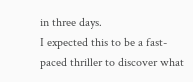in three days.
I expected this to be a fast-paced thriller to discover what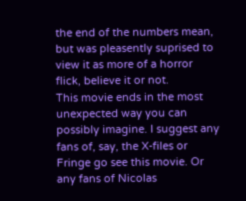the end of the numbers mean, but was pleasently suprised to view it as more of a horror flick, believe it or not.
This movie ends in the most unexpected way you can possibly imagine. I suggest any fans of, say, the X-files or Fringe go see this movie. Or any fans of Nicolas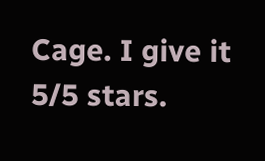Cage. I give it 5/5 stars.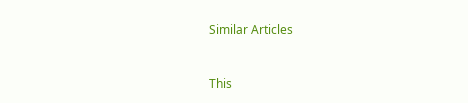Similar Articles


This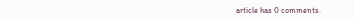article has 0 comments.